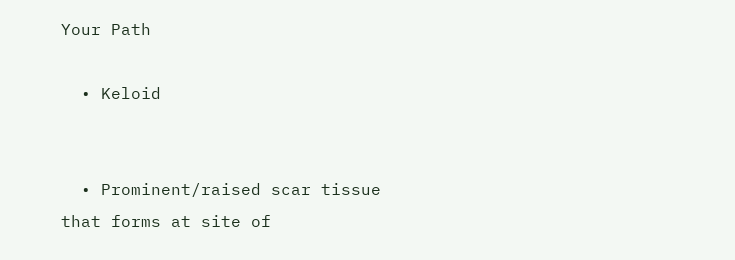Your Path

  • Keloid


  • Prominent/raised scar tissue that forms at site of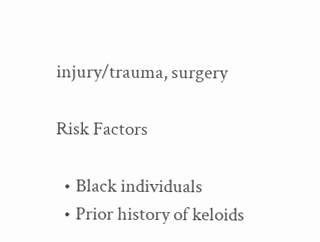injury/trauma, surgery

Risk Factors

  • Black individuals
  • Prior history of keloids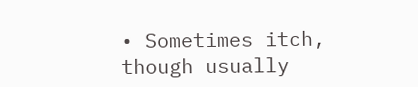• Sometimes itch, though usually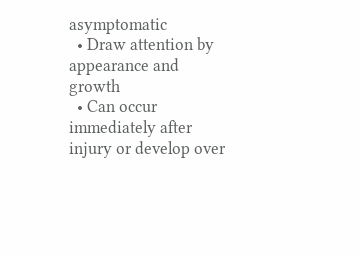asymptomatic
  • Draw attention by appearance and growth
  • Can occur immediately after injury or develop over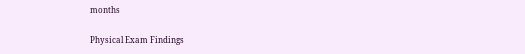months

Physical Exam Findings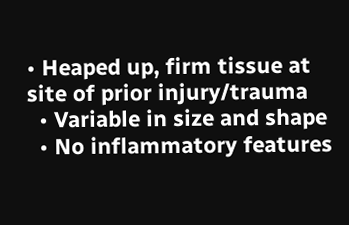• Heaped up, firm tissue at site of prior injury/trauma
  • Variable in size and shape
  • No inflammatory features